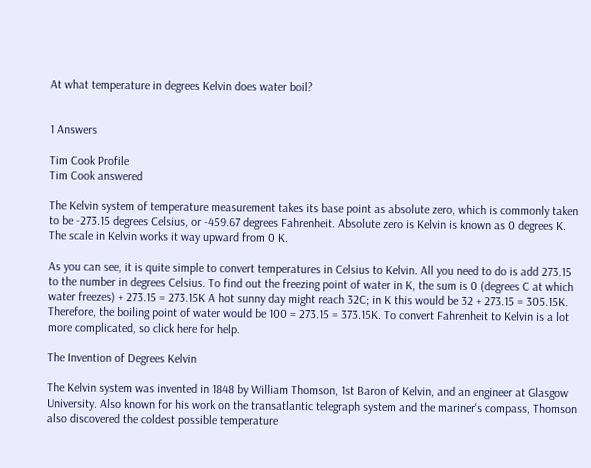At what temperature in degrees Kelvin does water boil?


1 Answers

Tim Cook Profile
Tim Cook answered

The Kelvin system of temperature measurement takes its base point as absolute zero, which is commonly taken to be -273.15 degrees Celsius, or -459.67 degrees Fahrenheit. Absolute zero is Kelvin is known as 0 degrees K. The scale in Kelvin works it way upward from 0 K.

As you can see, it is quite simple to convert temperatures in Celsius to Kelvin. All you need to do is add 273.15 to the number in degrees Celsius. To find out the freezing point of water in K, the sum is 0 (degrees C at which water freezes) + 273.15 = 273.15K A hot sunny day might reach 32C; in K this would be 32 + 273.15 = 305.15K. Therefore, the boiling point of water would be 100 = 273.15 = 373.15K. To convert Fahrenheit to Kelvin is a lot more complicated, so click here for help.

The Invention of Degrees Kelvin

The Kelvin system was invented in 1848 by William Thomson, 1st Baron of Kelvin, and an engineer at Glasgow University. Also known for his work on the transatlantic telegraph system and the mariner's compass, Thomson also discovered the coldest possible temperature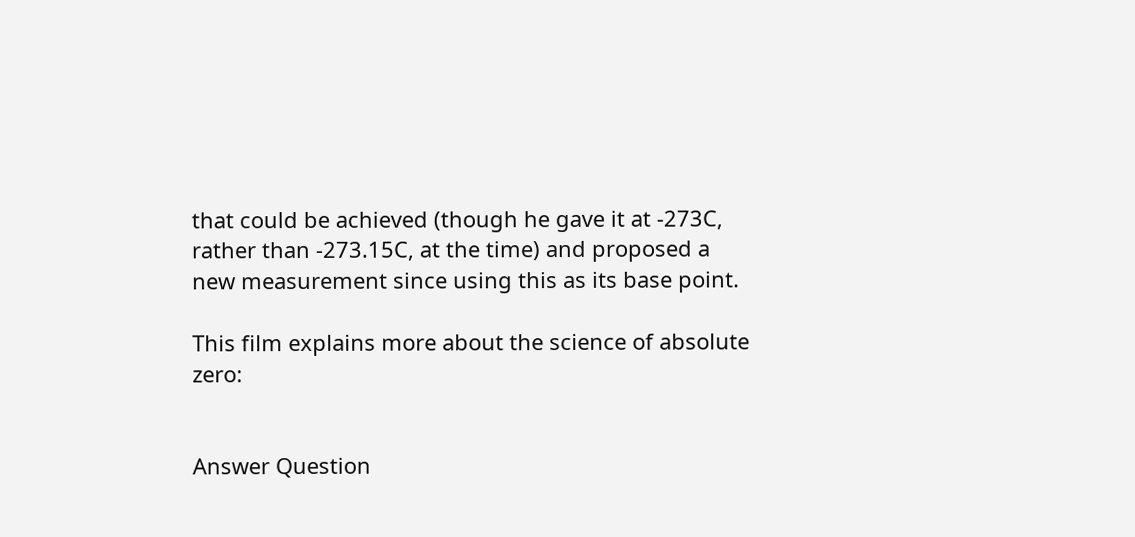that could be achieved (though he gave it at -273C, rather than -273.15C, at the time) and proposed a new measurement since using this as its base point.

This film explains more about the science of absolute zero:


Answer Question